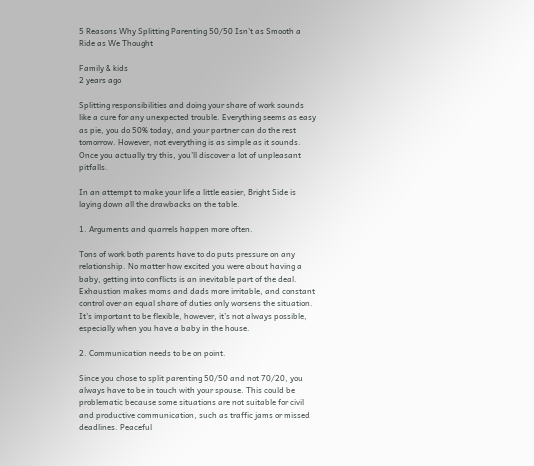5 Reasons Why Splitting Parenting 50/50 Isn’t as Smooth a Ride as We Thought

Family & kids
2 years ago

Splitting responsibilities and doing your share of work sounds like a cure for any unexpected trouble. Everything seems as easy as pie, you do 50% today, and your partner can do the rest tomorrow. However, not everything is as simple as it sounds. Once you actually try this, you’ll discover a lot of unpleasant pitfalls.

In an attempt to make your life a little easier, Bright Side is laying down all the drawbacks on the table.

1. Arguments and quarrels happen more often.

Tons of work both parents have to do puts pressure on any relationship. No matter how excited you were about having a baby, getting into conflicts is an inevitable part of the deal. Exhaustion makes moms and dads more irritable, and constant control over an equal share of duties only worsens the situation. It’s important to be flexible, however, it’s not always possible, especially when you have a baby in the house.

2. Communication needs to be on point.

Since you chose to split parenting 50/50 and not 70/20, you always have to be in touch with your spouse. This could be problematic because some situations are not suitable for civil and productive communication, such as traffic jams or missed deadlines. Peaceful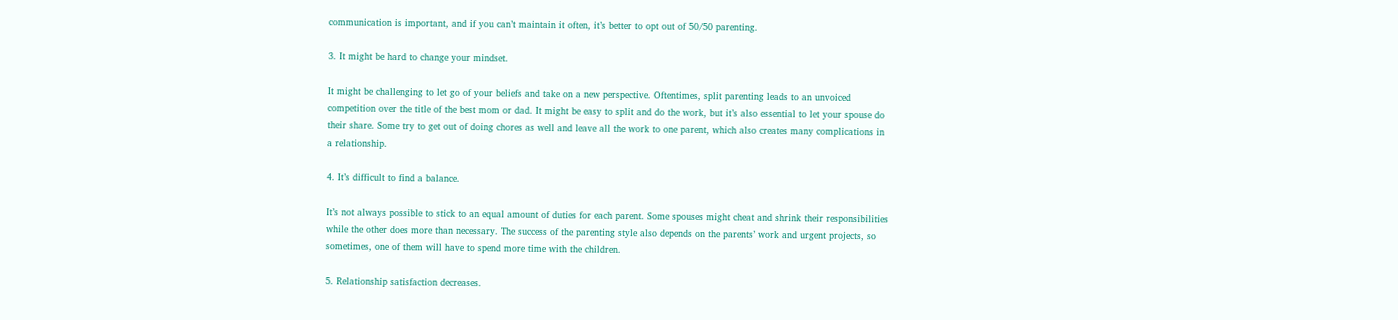communication is important, and if you can’t maintain it often, it’s better to opt out of 50/50 parenting.

3. It might be hard to change your mindset.

It might be challenging to let go of your beliefs and take on a new perspective. Oftentimes, split parenting leads to an unvoiced competition over the title of the best mom or dad. It might be easy to split and do the work, but it’s also essential to let your spouse do their share. Some try to get out of doing chores as well and leave all the work to one parent, which also creates many complications in a relationship.

4. It’s difficult to find a balance.

It’s not always possible to stick to an equal amount of duties for each parent. Some spouses might cheat and shrink their responsibilities while the other does more than necessary. The success of the parenting style also depends on the parents’ work and urgent projects, so sometimes, one of them will have to spend more time with the children.

5. Relationship satisfaction decreases.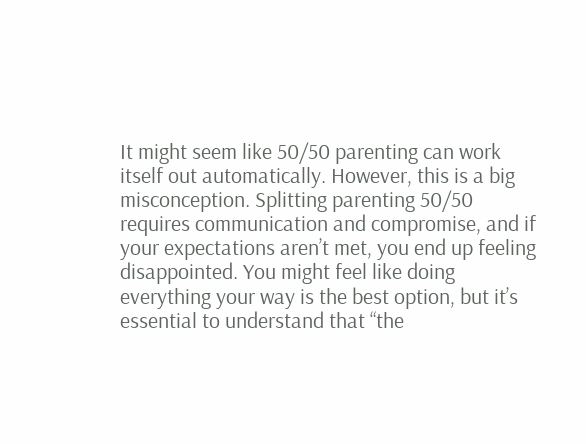It might seem like 50/50 parenting can work itself out automatically. However, this is a big misconception. Splitting parenting 50/50 requires communication and compromise, and if your expectations aren’t met, you end up feeling disappointed. You might feel like doing everything your way is the best option, but it’s essential to understand that “the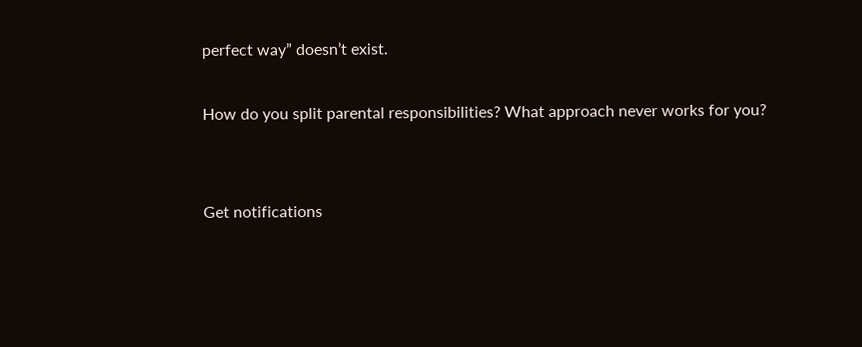perfect way” doesn’t exist.

How do you split parental responsibilities? What approach never works for you?


Get notifications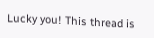Lucky you! This thread is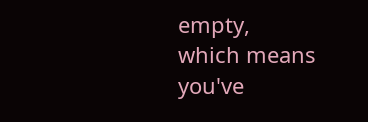empty,
which means you've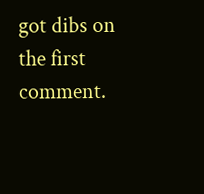got dibs on the first comment.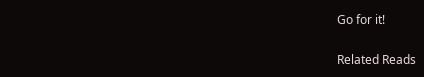Go for it!

Related Reads